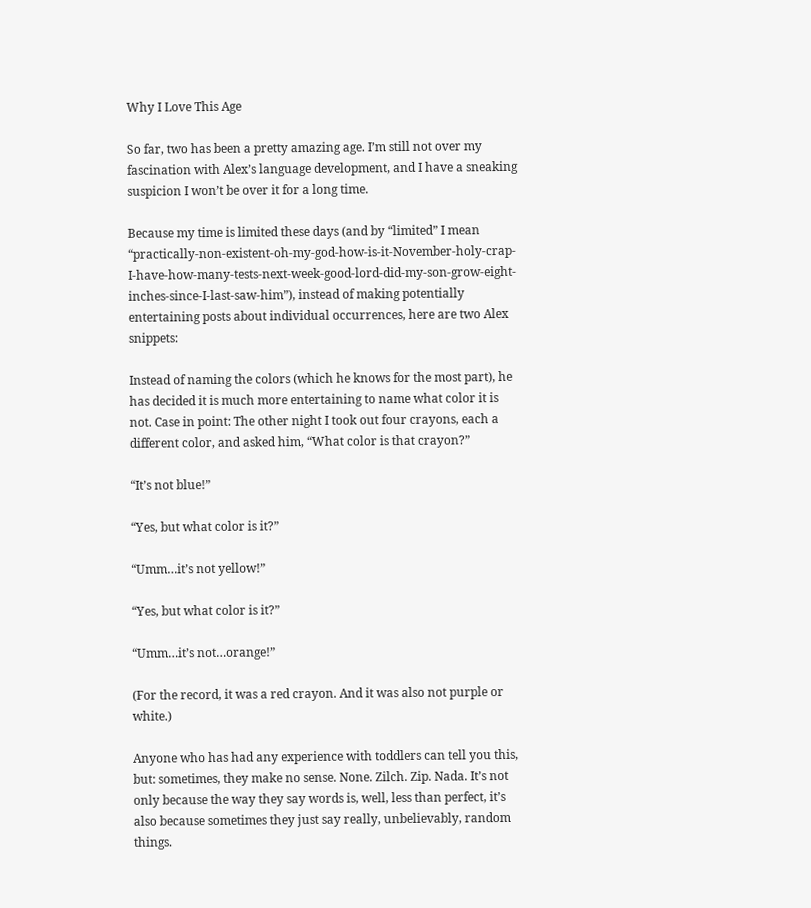Why I Love This Age

So far, two has been a pretty amazing age. I’m still not over my fascination with Alex’s language development, and I have a sneaking suspicion I won’t be over it for a long time.

Because my time is limited these days (and by “limited” I mean “practically-non-existent-oh-my-god-how-is-it-November-holy-crap-I-have-how-many-tests-next-week-good-lord-did-my-son-grow-eight-inches-since-I-last-saw-him”), instead of making potentially entertaining posts about individual occurrences, here are two Alex snippets:

Instead of naming the colors (which he knows for the most part), he has decided it is much more entertaining to name what color it is not. Case in point: The other night I took out four crayons, each a different color, and asked him, “What color is that crayon?”

“It’s not blue!”

“Yes, but what color is it?”

“Umm…it’s not yellow!”

“Yes, but what color is it?”

“Umm…it’s not…orange!”

(For the record, it was a red crayon. And it was also not purple or white.)

Anyone who has had any experience with toddlers can tell you this, but: sometimes, they make no sense. None. Zilch. Zip. Nada. It’s not only because the way they say words is, well, less than perfect, it’s also because sometimes they just say really, unbelievably, random things.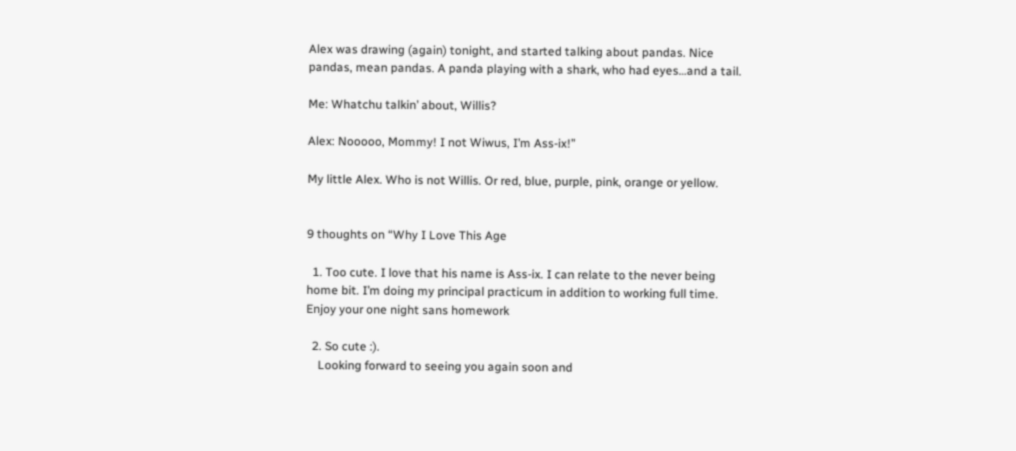Alex was drawing (again) tonight, and started talking about pandas. Nice pandas, mean pandas. A panda playing with a shark, who had eyes…and a tail.

Me: Whatchu talkin’ about, Willis?

Alex: Nooooo, Mommy! I not Wiwus, I’m Ass-ix!”

My little Alex. Who is not Willis. Or red, blue, purple, pink, orange or yellow.


9 thoughts on “Why I Love This Age

  1. Too cute. I love that his name is Ass-ix. I can relate to the never being home bit. I’m doing my principal practicum in addition to working full time. Enjoy your one night sans homework

  2. So cute :).
    Looking forward to seeing you again soon and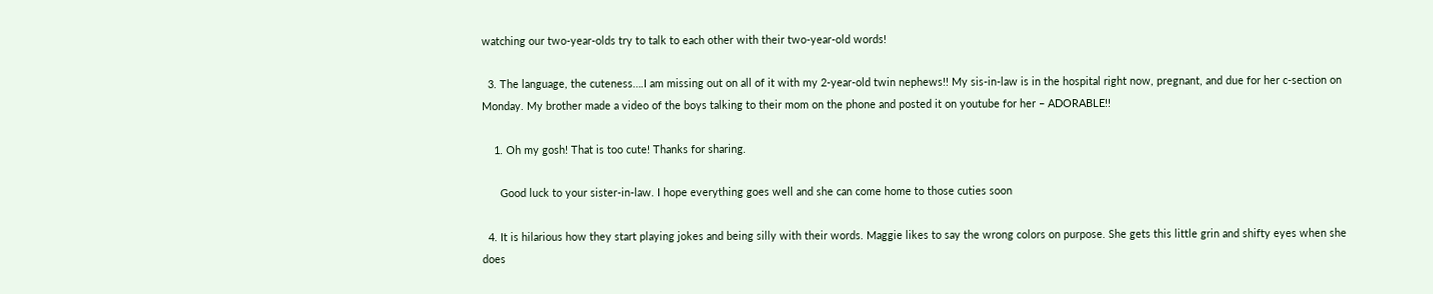watching our two-year-olds try to talk to each other with their two-year-old words!

  3. The language, the cuteness….I am missing out on all of it with my 2-year-old twin nephews!! My sis-in-law is in the hospital right now, pregnant, and due for her c-section on Monday. My brother made a video of the boys talking to their mom on the phone and posted it on youtube for her – ADORABLE!!

    1. Oh my gosh! That is too cute! Thanks for sharing.

      Good luck to your sister-in-law. I hope everything goes well and she can come home to those cuties soon

  4. It is hilarious how they start playing jokes and being silly with their words. Maggie likes to say the wrong colors on purpose. She gets this little grin and shifty eyes when she does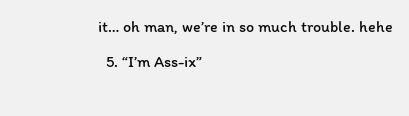it… oh man, we’re in so much trouble. hehe

  5. “I’m Ass-ix”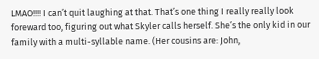LMAO!!!! I can’t quit laughing at that. That’s one thing I really really look foreward too, figuring out what Skyler calls herself. She’s the only kid in our family with a multi-syllable name. (Her cousins are: John,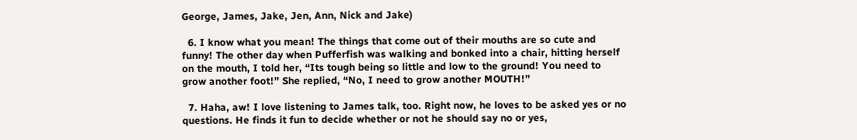George, James, Jake, Jen, Ann, Nick and Jake)

  6. I know what you mean! The things that come out of their mouths are so cute and funny! The other day when Pufferfish was walking and bonked into a chair, hitting herself on the mouth, I told her, “Its tough being so little and low to the ground! You need to grow another foot!” She replied, “No, I need to grow another MOUTH!”

  7. Haha, aw! I love listening to James talk, too. Right now, he loves to be asked yes or no questions. He finds it fun to decide whether or not he should say no or yes,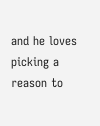and he loves picking a reason to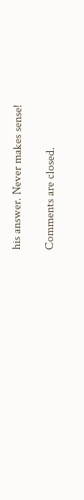his answer. Never makes sense!

Comments are closed.